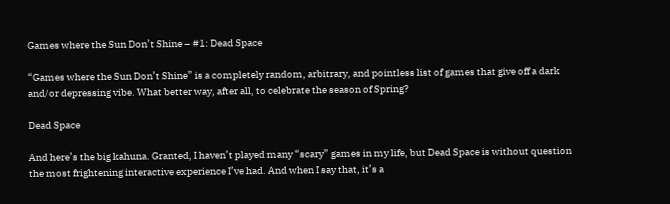Games where the Sun Don’t Shine – #1: Dead Space

“Games where the Sun Don’t Shine” is a completely random, arbitrary, and pointless list of games that give off a dark and/or depressing vibe. What better way, after all, to celebrate the season of Spring?

Dead Space

And here’s the big kahuna. Granted, I haven’t played many “scary” games in my life, but Dead Space is without question the most frightening interactive experience I’ve had. And when I say that, it’s a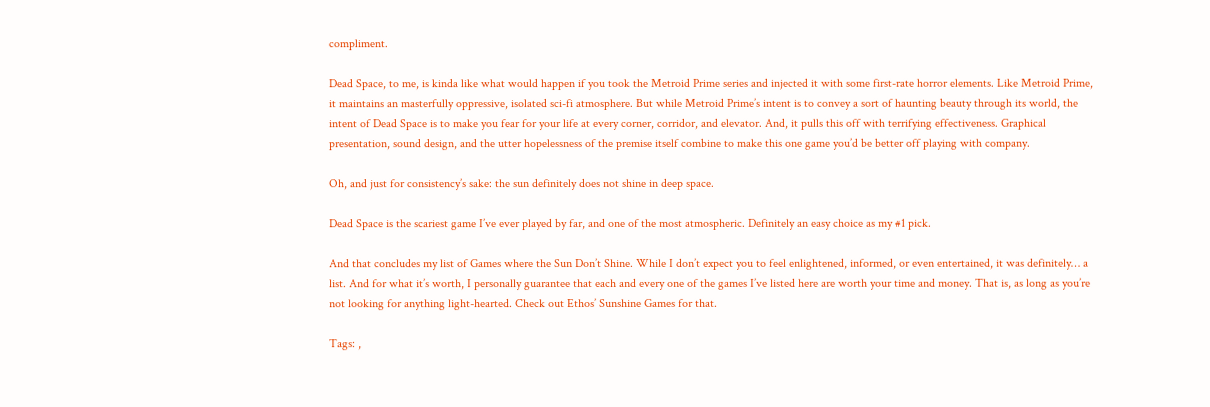compliment.

Dead Space, to me, is kinda like what would happen if you took the Metroid Prime series and injected it with some first-rate horror elements. Like Metroid Prime, it maintains an masterfully oppressive, isolated sci-fi atmosphere. But while Metroid Prime’s intent is to convey a sort of haunting beauty through its world, the intent of Dead Space is to make you fear for your life at every corner, corridor, and elevator. And, it pulls this off with terrifying effectiveness. Graphical presentation, sound design, and the utter hopelessness of the premise itself combine to make this one game you’d be better off playing with company.

Oh, and just for consistency’s sake: the sun definitely does not shine in deep space.

Dead Space is the scariest game I’ve ever played by far, and one of the most atmospheric. Definitely an easy choice as my #1 pick.

And that concludes my list of Games where the Sun Don’t Shine. While I don’t expect you to feel enlightened, informed, or even entertained, it was definitely… a list. And for what it’s worth, I personally guarantee that each and every one of the games I’ve listed here are worth your time and money. That is, as long as you’re not looking for anything light-hearted. Check out Ethos’ Sunshine Games for that.

Tags: ,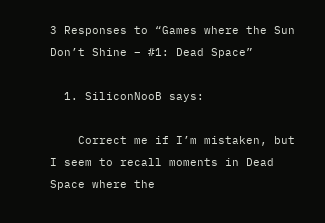3 Responses to “Games where the Sun Don’t Shine – #1: Dead Space”

  1. SiliconNooB says:

    Correct me if I’m mistaken, but I seem to recall moments in Dead Space where the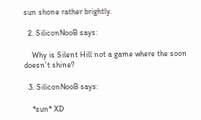sun shone rather brightly.

  2. SiliconNooB says:

    Why is Silent Hill not a game where the soon doesn’t shine?

  3. SiliconNooB says:

    *sun* XD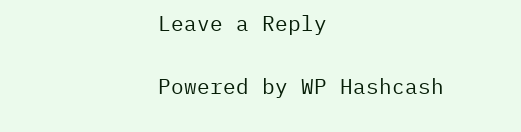Leave a Reply

Powered by WP Hashcash